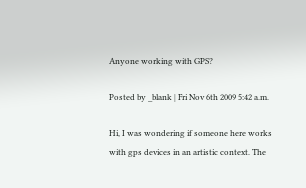Anyone working with GPS?

Posted by _blank | Fri Nov 6th 2009 5:42 a.m.

Hi, I was wondering if someone here works with gps devices in an artistic context. The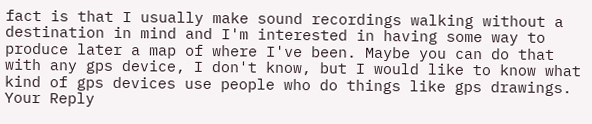fact is that I usually make sound recordings walking without a destination in mind and I'm interested in having some way to produce later a map of where I've been. Maybe you can do that with any gps device, I don't know, but I would like to know what kind of gps devices use people who do things like gps drawings.
Your Reply